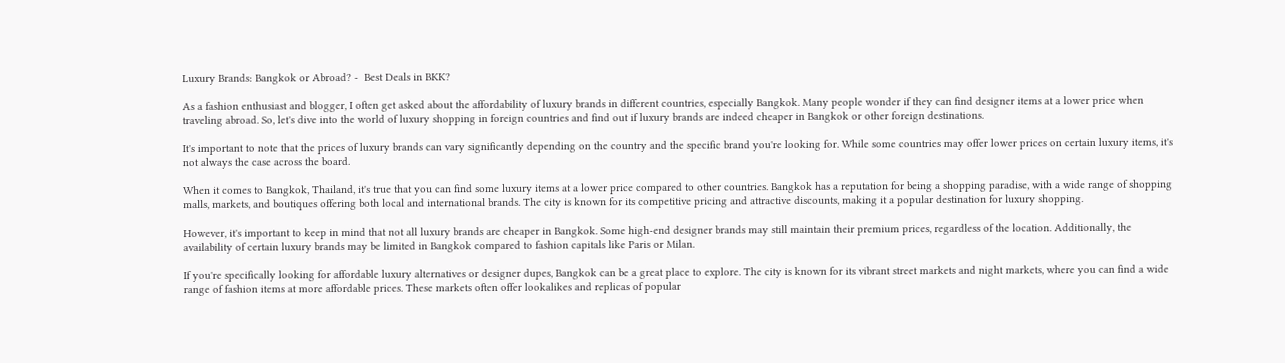Luxury Brands: Bangkok or Abroad? -  Best Deals in BKK?

As a fashion enthusiast and blogger, I often get asked about the affordability of luxury brands in different countries, especially Bangkok. Many people wonder if they can find designer items at a lower price when traveling abroad. So, let's dive into the world of luxury shopping in foreign countries and find out if luxury brands are indeed cheaper in Bangkok or other foreign destinations.

It's important to note that the prices of luxury brands can vary significantly depending on the country and the specific brand you're looking for. While some countries may offer lower prices on certain luxury items, it's not always the case across the board.

When it comes to Bangkok, Thailand, it's true that you can find some luxury items at a lower price compared to other countries. Bangkok has a reputation for being a shopping paradise, with a wide range of shopping malls, markets, and boutiques offering both local and international brands. The city is known for its competitive pricing and attractive discounts, making it a popular destination for luxury shopping.

However, it's important to keep in mind that not all luxury brands are cheaper in Bangkok. Some high-end designer brands may still maintain their premium prices, regardless of the location. Additionally, the availability of certain luxury brands may be limited in Bangkok compared to fashion capitals like Paris or Milan.

If you're specifically looking for affordable luxury alternatives or designer dupes, Bangkok can be a great place to explore. The city is known for its vibrant street markets and night markets, where you can find a wide range of fashion items at more affordable prices. These markets often offer lookalikes and replicas of popular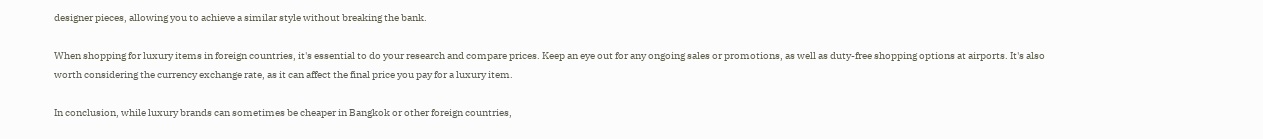designer pieces, allowing you to achieve a similar style without breaking the bank.

When shopping for luxury items in foreign countries, it's essential to do your research and compare prices. Keep an eye out for any ongoing sales or promotions, as well as duty-free shopping options at airports. It's also worth considering the currency exchange rate, as it can affect the final price you pay for a luxury item.

In conclusion, while luxury brands can sometimes be cheaper in Bangkok or other foreign countries,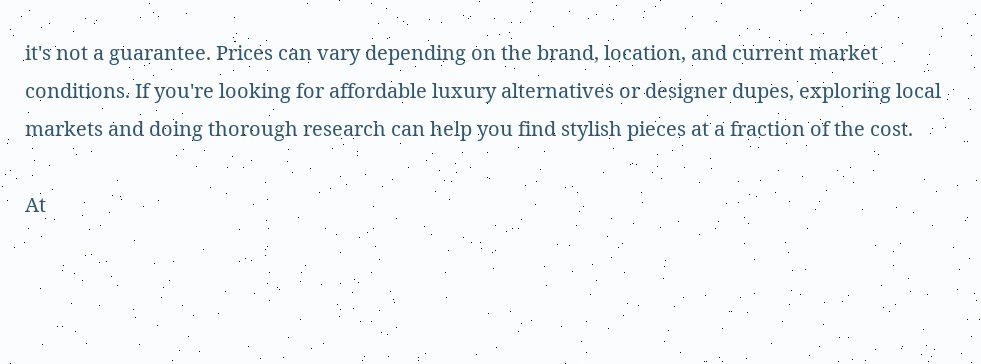it's not a guarantee. Prices can vary depending on the brand, location, and current market conditions. If you're looking for affordable luxury alternatives or designer dupes, exploring local markets and doing thorough research can help you find stylish pieces at a fraction of the cost.

At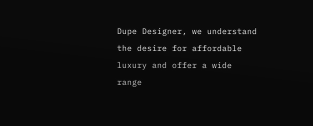Dupe Designer, we understand the desire for affordable luxury and offer a wide range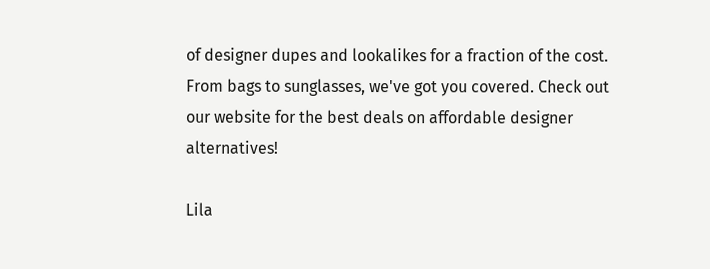of designer dupes and lookalikes for a fraction of the cost. From bags to sunglasses, we've got you covered. Check out our website for the best deals on affordable designer alternatives!

Lila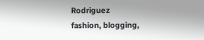Rodriguez
fashion, blogging,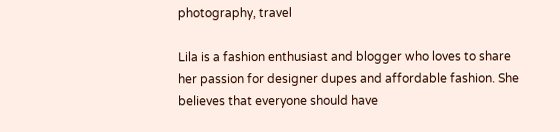photography, travel

Lila is a fashion enthusiast and blogger who loves to share her passion for designer dupes and affordable fashion. She believes that everyone should have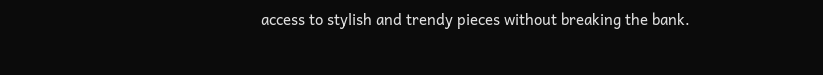access to stylish and trendy pieces without breaking the bank.